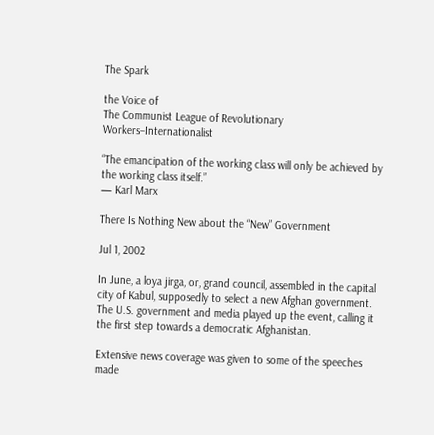The Spark

the Voice of
The Communist League of Revolutionary Workers–Internationalist

“The emancipation of the working class will only be achieved by the working class itself.”
— Karl Marx

There Is Nothing New about the “New” Government

Jul 1, 2002

In June, a loya jirga, or, grand council, assembled in the capital city of Kabul, supposedly to select a new Afghan government. The U.S. government and media played up the event, calling it the first step towards a democratic Afghanistan.

Extensive news coverage was given to some of the speeches made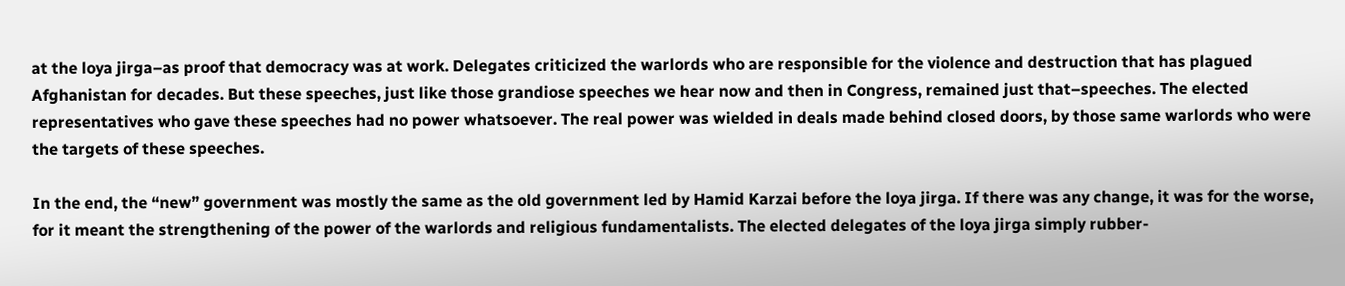at the loya jirga–as proof that democracy was at work. Delegates criticized the warlords who are responsible for the violence and destruction that has plagued Afghanistan for decades. But these speeches, just like those grandiose speeches we hear now and then in Congress, remained just that–speeches. The elected representatives who gave these speeches had no power whatsoever. The real power was wielded in deals made behind closed doors, by those same warlords who were the targets of these speeches.

In the end, the “new” government was mostly the same as the old government led by Hamid Karzai before the loya jirga. If there was any change, it was for the worse, for it meant the strengthening of the power of the warlords and religious fundamentalists. The elected delegates of the loya jirga simply rubber-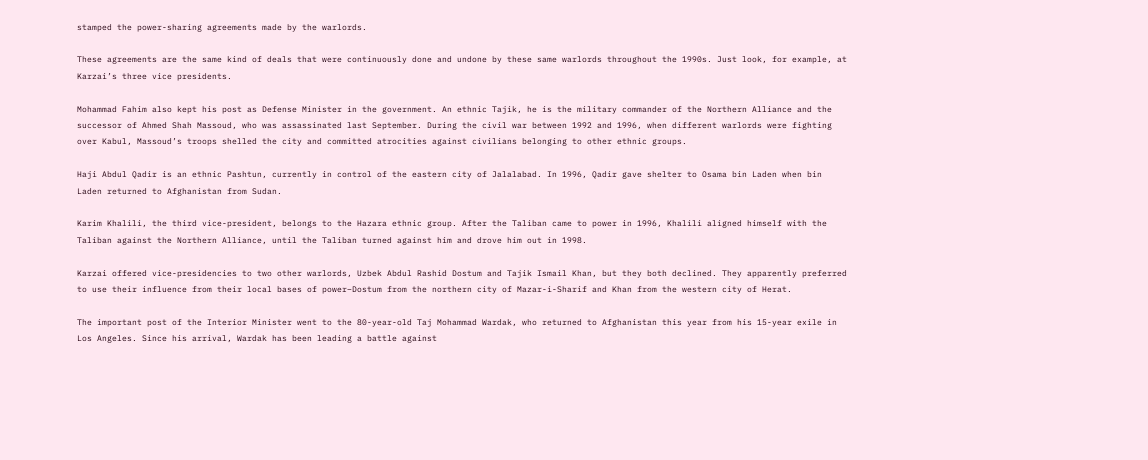stamped the power-sharing agreements made by the warlords.

These agreements are the same kind of deals that were continuously done and undone by these same warlords throughout the 1990s. Just look, for example, at Karzai’s three vice presidents.

Mohammad Fahim also kept his post as Defense Minister in the government. An ethnic Tajik, he is the military commander of the Northern Alliance and the successor of Ahmed Shah Massoud, who was assassinated last September. During the civil war between 1992 and 1996, when different warlords were fighting over Kabul, Massoud’s troops shelled the city and committed atrocities against civilians belonging to other ethnic groups.

Haji Abdul Qadir is an ethnic Pashtun, currently in control of the eastern city of Jalalabad. In 1996, Qadir gave shelter to Osama bin Laden when bin Laden returned to Afghanistan from Sudan.

Karim Khalili, the third vice-president, belongs to the Hazara ethnic group. After the Taliban came to power in 1996, Khalili aligned himself with the Taliban against the Northern Alliance, until the Taliban turned against him and drove him out in 1998.

Karzai offered vice-presidencies to two other warlords, Uzbek Abdul Rashid Dostum and Tajik Ismail Khan, but they both declined. They apparently preferred to use their influence from their local bases of power–Dostum from the northern city of Mazar-i-Sharif and Khan from the western city of Herat.

The important post of the Interior Minister went to the 80-year-old Taj Mohammad Wardak, who returned to Afghanistan this year from his 15-year exile in Los Angeles. Since his arrival, Wardak has been leading a battle against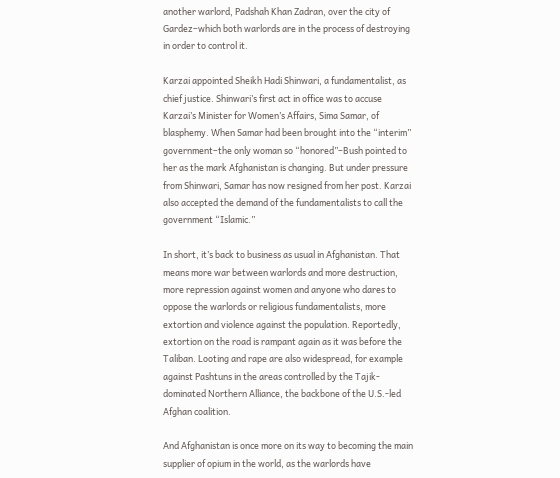another warlord, Padshah Khan Zadran, over the city of Gardez–which both warlords are in the process of destroying in order to control it.

Karzai appointed Sheikh Hadi Shinwari, a fundamentalist, as chief justice. Shinwari’s first act in office was to accuse Karzai’s Minister for Women’s Affairs, Sima Samar, of blasphemy. When Samar had been brought into the “interim” government–the only woman so “honored”–Bush pointed to her as the mark Afghanistan is changing. But under pressure from Shinwari, Samar has now resigned from her post. Karzai also accepted the demand of the fundamentalists to call the government “Islamic.”

In short, it’s back to business as usual in Afghanistan. That means more war between warlords and more destruction, more repression against women and anyone who dares to oppose the warlords or religious fundamentalists, more extortion and violence against the population. Reportedly, extortion on the road is rampant again as it was before the Taliban. Looting and rape are also widespread, for example against Pashtuns in the areas controlled by the Tajik-dominated Northern Alliance, the backbone of the U.S.-led Afghan coalition.

And Afghanistan is once more on its way to becoming the main supplier of opium in the world, as the warlords have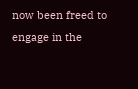now been freed to engage in the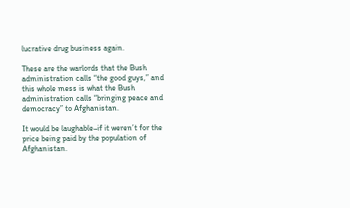lucrative drug business again.

These are the warlords that the Bush administration calls “the good guys,” and this whole mess is what the Bush administration calls “bringing peace and democracy” to Afghanistan.

It would be laughable–if it weren’t for the price being paid by the population of Afghanistan.